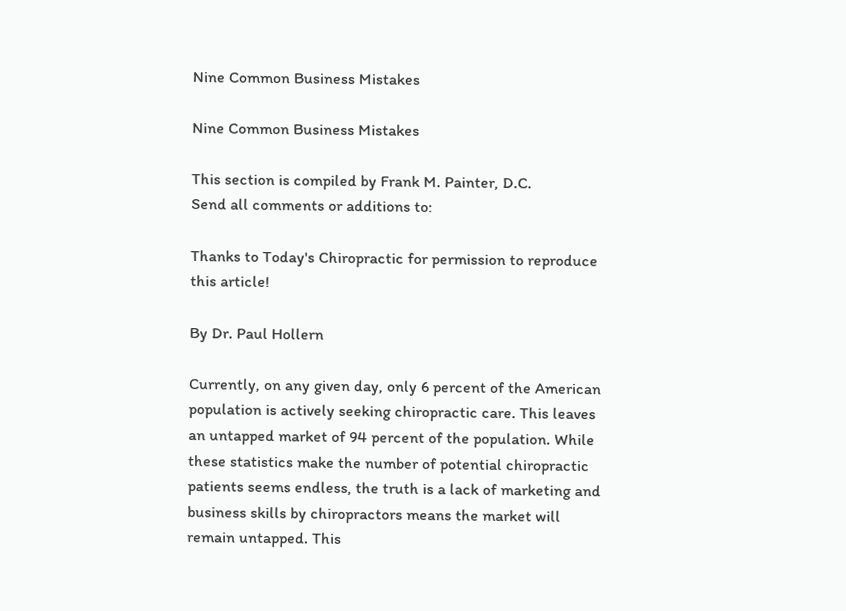Nine Common Business Mistakes

Nine Common Business Mistakes

This section is compiled by Frank M. Painter, D.C.
Send all comments or additions to:

Thanks to Today's Chiropractic for permission to reproduce this article!

By Dr. Paul Hollern

Currently, on any given day, only 6 percent of the American population is actively seeking chiropractic care. This leaves an untapped market of 94 percent of the population. While these statistics make the number of potential chiropractic patients seems endless, the truth is a lack of marketing and business skills by chiropractors means the market will remain untapped. This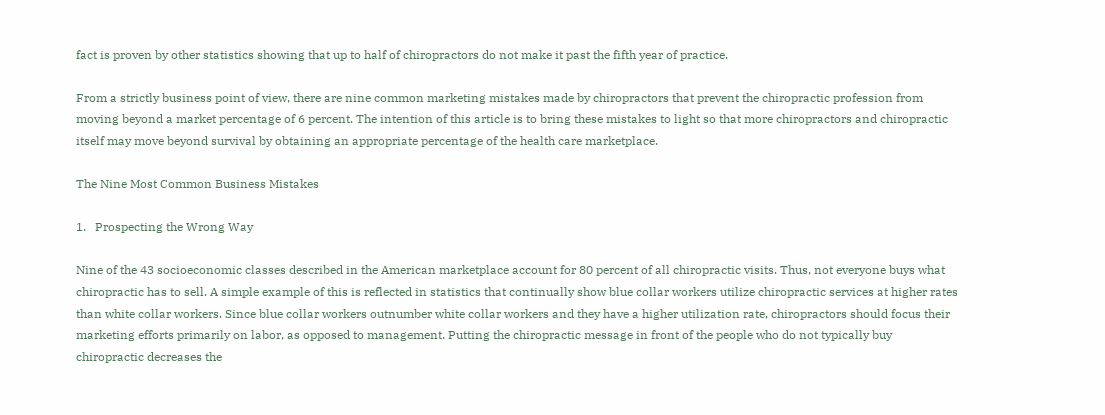fact is proven by other statistics showing that up to half of chiropractors do not make it past the fifth year of practice.

From a strictly business point of view, there are nine common marketing mistakes made by chiropractors that prevent the chiropractic profession from moving beyond a market percentage of 6 percent. The intention of this article is to bring these mistakes to light so that more chiropractors and chiropractic itself may move beyond survival by obtaining an appropriate percentage of the health care marketplace.

The Nine Most Common Business Mistakes

1.   Prospecting the Wrong Way

Nine of the 43 socioeconomic classes described in the American marketplace account for 80 percent of all chiropractic visits. Thus, not everyone buys what chiropractic has to sell. A simple example of this is reflected in statistics that continually show blue collar workers utilize chiropractic services at higher rates than white collar workers. Since blue collar workers outnumber white collar workers and they have a higher utilization rate, chiropractors should focus their marketing efforts primarily on labor, as opposed to management. Putting the chiropractic message in front of the people who do not typically buy chiropractic decreases the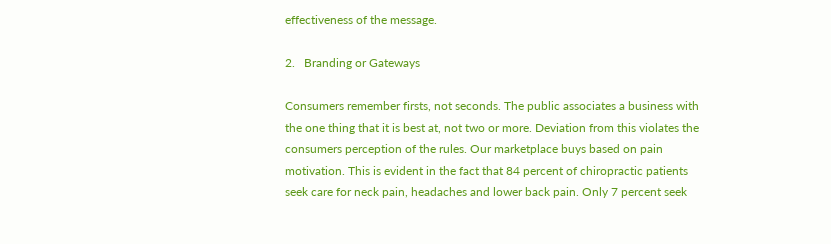effectiveness of the message.

2.   Branding or Gateways

Consumers remember firsts, not seconds. The public associates a business with the one thing that it is best at, not two or more. Deviation from this violates the consumers perception of the rules. Our marketplace buys based on pain motivation. This is evident in the fact that 84 percent of chiropractic patients seek care for neck pain, headaches and lower back pain. Only 7 percent seek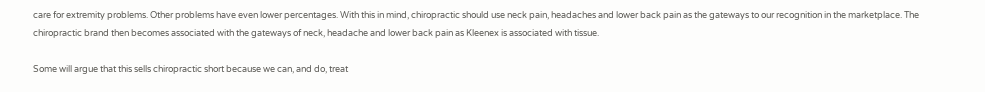care for extremity problems. Other problems have even lower percentages. With this in mind, chiropractic should use neck pain, headaches and lower back pain as the gateways to our recognition in the marketplace. The chiropractic brand then becomes associated with the gateways of neck, headache and lower back pain as Kleenex is associated with tissue.

Some will argue that this sells chiropractic short because we can, and do, treat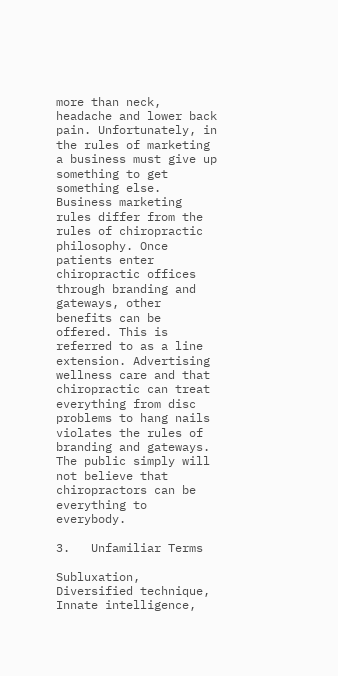more than neck, headache and lower back pain. Unfortunately, in the rules of marketing a business must give up something to get something else. Business marketing rules differ from the rules of chiropractic philosophy. Once patients enter chiropractic offices through branding and gateways, other benefits can be offered. This is referred to as a line extension. Advertising wellness care and that chiropractic can treat everything from disc problems to hang nails violates the rules of branding and gateways. The public simply will not believe that chiropractors can be everything to everybody.

3.   Unfamiliar Terms

Subluxation, Diversified technique, Innate intelligence,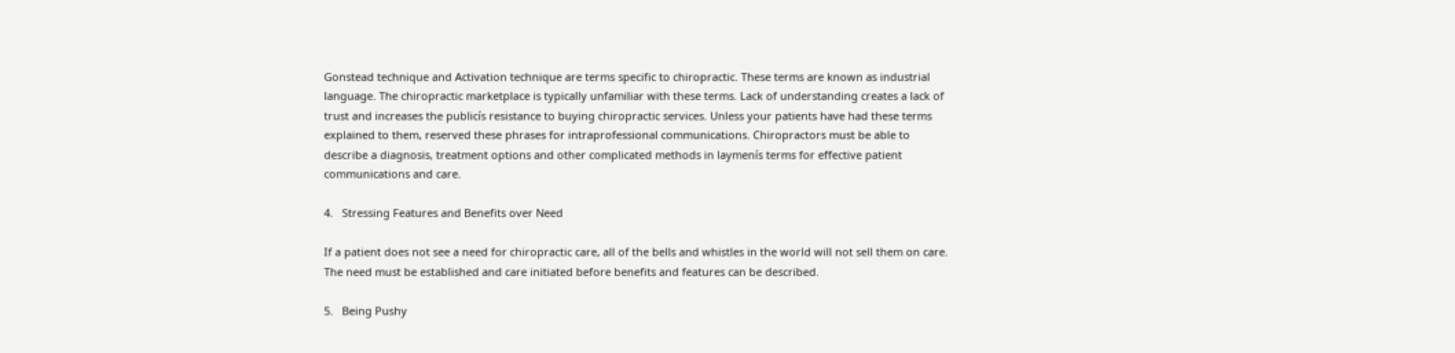Gonstead technique and Activation technique are terms specific to chiropractic. These terms are known as industrial language. The chiropractic marketplace is typically unfamiliar with these terms. Lack of understanding creates a lack of trust and increases the publicís resistance to buying chiropractic services. Unless your patients have had these terms explained to them, reserved these phrases for intraprofessional communications. Chiropractors must be able to describe a diagnosis, treatment options and other complicated methods in laymenís terms for effective patient communications and care.

4.   Stressing Features and Benefits over Need

If a patient does not see a need for chiropractic care, all of the bells and whistles in the world will not sell them on care. The need must be established and care initiated before benefits and features can be described.

5.   Being Pushy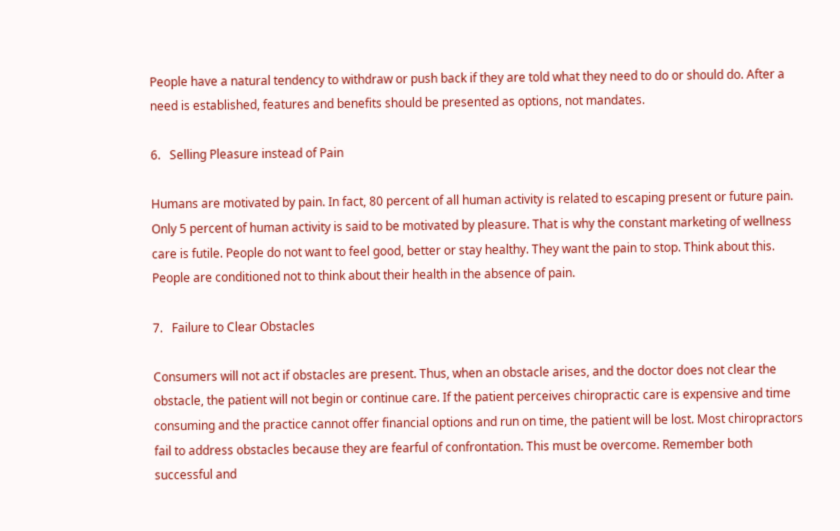People have a natural tendency to withdraw or push back if they are told what they need to do or should do. After a need is established, features and benefits should be presented as options, not mandates.

6.   Selling Pleasure instead of Pain

Humans are motivated by pain. In fact, 80 percent of all human activity is related to escaping present or future pain. Only 5 percent of human activity is said to be motivated by pleasure. That is why the constant marketing of wellness care is futile. People do not want to feel good, better or stay healthy. They want the pain to stop. Think about this. People are conditioned not to think about their health in the absence of pain.

7.   Failure to Clear Obstacles

Consumers will not act if obstacles are present. Thus, when an obstacle arises, and the doctor does not clear the obstacle, the patient will not begin or continue care. If the patient perceives chiropractic care is expensive and time consuming and the practice cannot offer financial options and run on time, the patient will be lost. Most chiropractors fail to address obstacles because they are fearful of confrontation. This must be overcome. Remember both successful and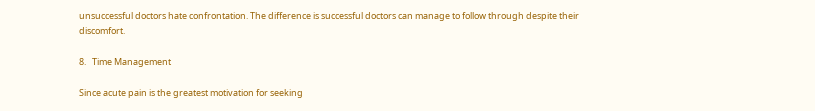unsuccessful doctors hate confrontation. The difference is successful doctors can manage to follow through despite their discomfort.

8.   Time Management

Since acute pain is the greatest motivation for seeking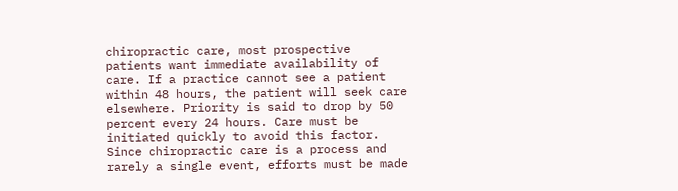chiropractic care, most prospective patients want immediate availability of care. If a practice cannot see a patient within 48 hours, the patient will seek care elsewhere. Priority is said to drop by 50 percent every 24 hours. Care must be initiated quickly to avoid this factor. Since chiropractic care is a process and rarely a single event, efforts must be made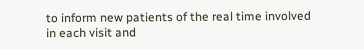to inform new patients of the real time involved in each visit and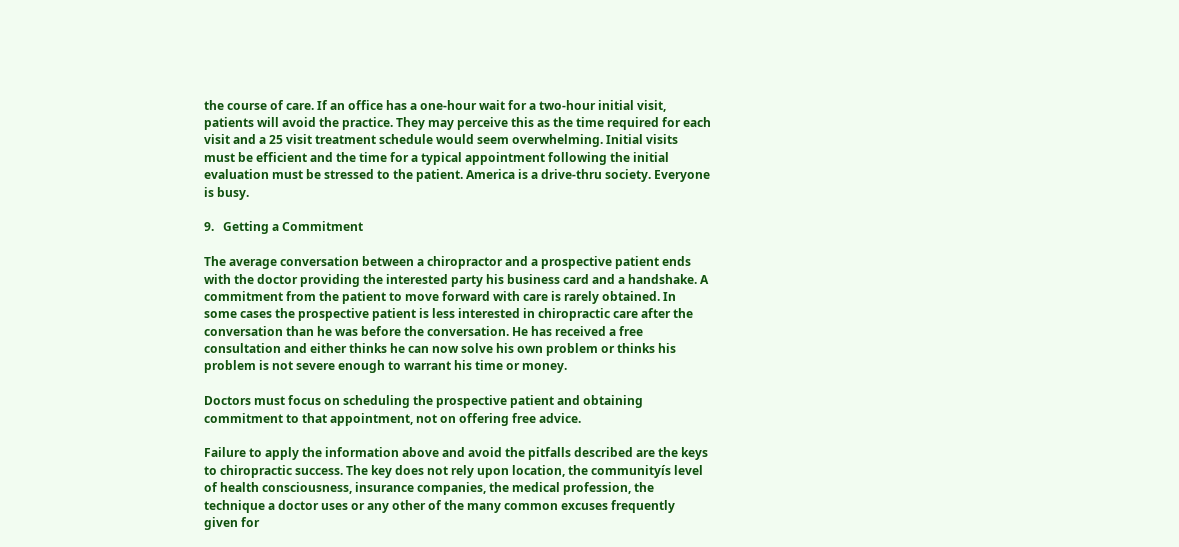the course of care. If an office has a one-hour wait for a two-hour initial visit, patients will avoid the practice. They may perceive this as the time required for each visit and a 25 visit treatment schedule would seem overwhelming. Initial visits must be efficient and the time for a typical appointment following the initial evaluation must be stressed to the patient. America is a drive-thru society. Everyone is busy.

9.   Getting a Commitment

The average conversation between a chiropractor and a prospective patient ends with the doctor providing the interested party his business card and a handshake. A commitment from the patient to move forward with care is rarely obtained. In some cases the prospective patient is less interested in chiropractic care after the conversation than he was before the conversation. He has received a free consultation and either thinks he can now solve his own problem or thinks his problem is not severe enough to warrant his time or money.

Doctors must focus on scheduling the prospective patient and obtaining commitment to that appointment, not on offering free advice.

Failure to apply the information above and avoid the pitfalls described are the keys to chiropractic success. The key does not rely upon location, the communityís level of health consciousness, insurance companies, the medical profession, the technique a doctor uses or any other of the many common excuses frequently given for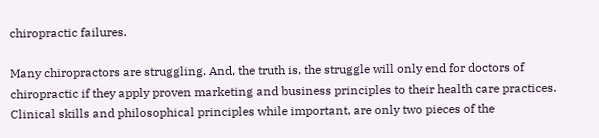chiropractic failures.

Many chiropractors are struggling. And, the truth is, the struggle will only end for doctors of chiropractic if they apply proven marketing and business principles to their health care practices. Clinical skills and philosophical principles while important, are only two pieces of the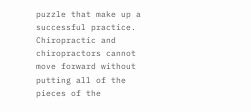puzzle that make up a successful practice. Chiropractic and chiropractors cannot move forward without putting all of the pieces of the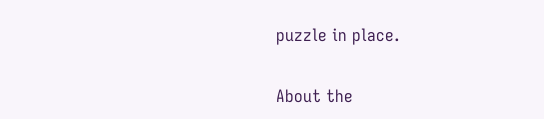puzzle in place.

About the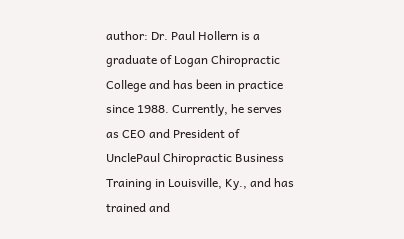author: Dr. Paul Hollern is a graduate of Logan Chiropractic College and has been in practice since 1988. Currently, he serves as CEO and President of UnclePaul Chiropractic Business Training in Louisville, Ky., and has trained and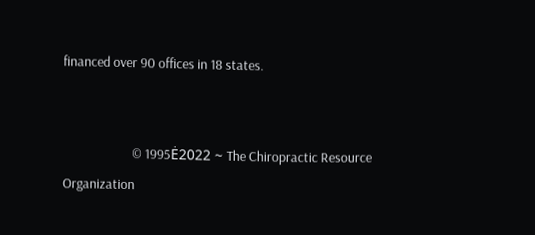financed over 90 offices in 18 states.


                       © 1995Ė2022 ~ The Chiropractic Resource Organization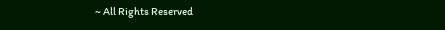~ All Rights Reserved